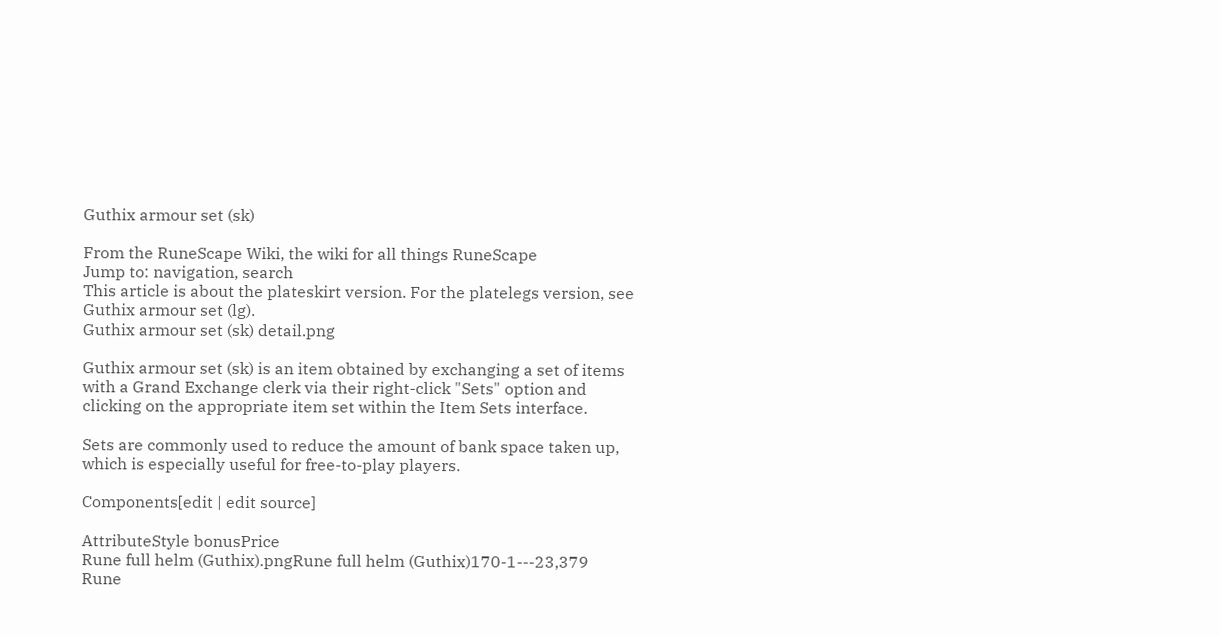Guthix armour set (sk)

From the RuneScape Wiki, the wiki for all things RuneScape
Jump to: navigation, search
This article is about the plateskirt version. For the platelegs version, see Guthix armour set (lg).
Guthix armour set (sk) detail.png

Guthix armour set (sk) is an item obtained by exchanging a set of items with a Grand Exchange clerk via their right-click "Sets" option and clicking on the appropriate item set within the Item Sets interface.

Sets are commonly used to reduce the amount of bank space taken up, which is especially useful for free-to-play players.

Components[edit | edit source]

AttributeStyle bonusPrice
Rune full helm (Guthix).pngRune full helm (Guthix)170-1---23,379
Rune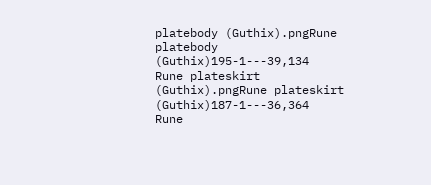platebody (Guthix).pngRune platebody (Guthix)195-1---39,134
Rune plateskirt (Guthix).pngRune plateskirt (Guthix)187-1---36,364
Rune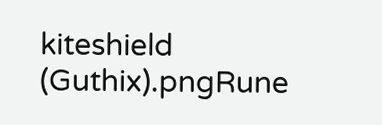kiteshield (Guthix).pngRune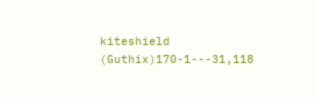kiteshield (Guthix)170-1---31,118